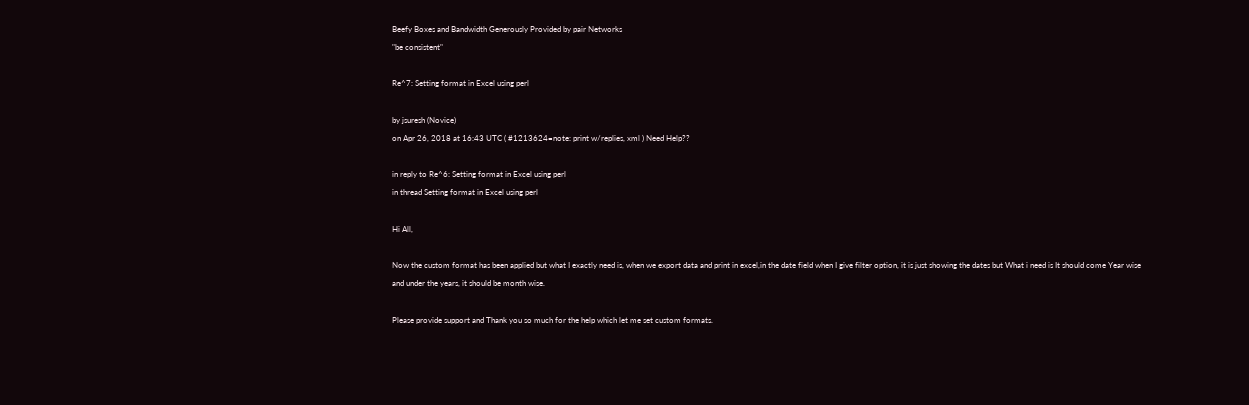Beefy Boxes and Bandwidth Generously Provided by pair Networks
"be consistent"

Re^7: Setting format in Excel using perl

by jsuresh (Novice)
on Apr 26, 2018 at 16:43 UTC ( #1213624=note: print w/replies, xml ) Need Help??

in reply to Re^6: Setting format in Excel using perl
in thread Setting format in Excel using perl

Hi All,

Now the custom format has been applied but what I exactly need is, when we export data and print in excel,in the date field when I give filter option, it is just showing the dates but What i need is It should come Year wise and under the years, it should be month wise.

Please provide support and Thank you so much for the help which let me set custom formats.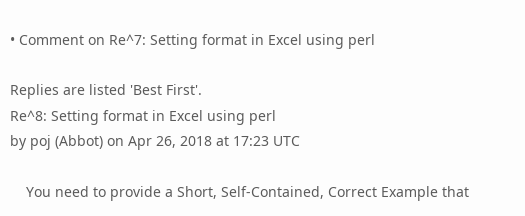• Comment on Re^7: Setting format in Excel using perl

Replies are listed 'Best First'.
Re^8: Setting format in Excel using perl
by poj (Abbot) on Apr 26, 2018 at 17:23 UTC

    You need to provide a Short, Self-Contained, Correct Example that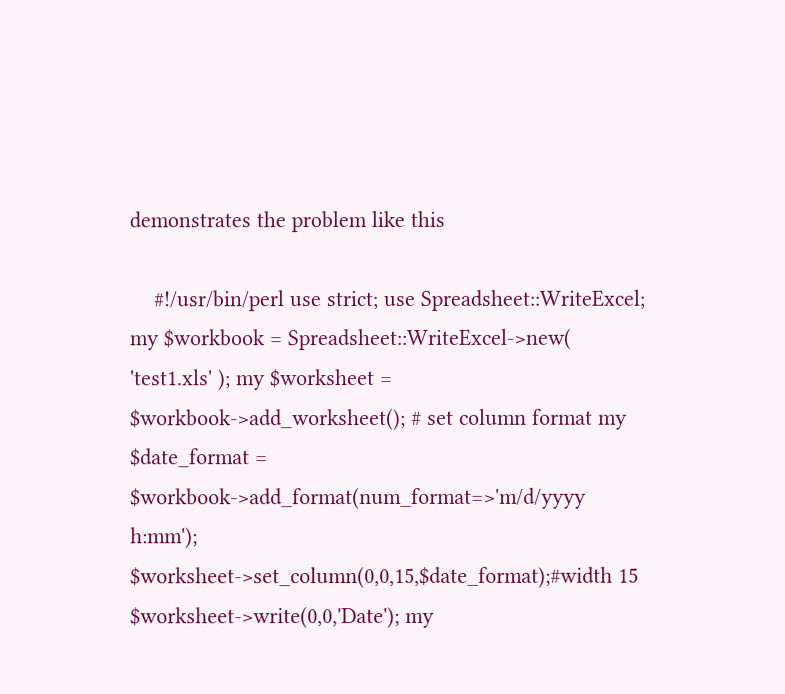demonstrates the problem like this

    #!/usr/bin/perl use strict; use Spreadsheet::WriteExcel; my $workbook = Spreadsheet::WriteExcel->new( 'test1.xls' ); my $worksheet = $workbook->add_worksheet(); # set column format my $date_format = $workbook->add_format(num_format=>'m/d/yyyy h:mm'); $worksheet->set_column(0,0,15,$date_format);#width 15 $worksheet->write(0,0,'Date'); my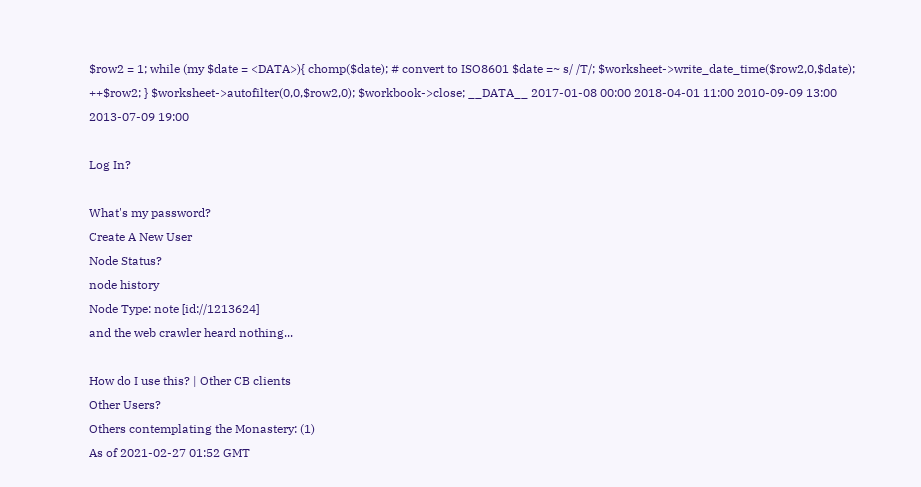$row2 = 1; while (my $date = <DATA>){ chomp($date); # convert to ISO8601 $date =~ s/ /T/; $worksheet->write_date_time($row2,0,$date); ++$row2; } $worksheet->autofilter(0,0,$row2,0); $workbook->close; __DATA__ 2017-01-08 00:00 2018-04-01 11:00 2010-09-09 13:00 2013-07-09 19:00

Log In?

What's my password?
Create A New User
Node Status?
node history
Node Type: note [id://1213624]
and the web crawler heard nothing...

How do I use this? | Other CB clients
Other Users?
Others contemplating the Monastery: (1)
As of 2021-02-27 01:52 GMT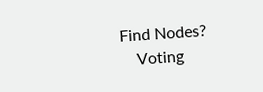Find Nodes?
    Voting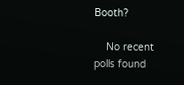Booth?

    No recent polls found